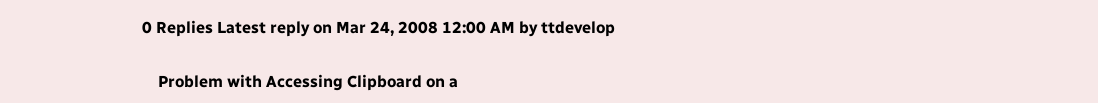0 Replies Latest reply on Mar 24, 2008 12:00 AM by ttdevelop

    Problem with Accessing Clipboard on a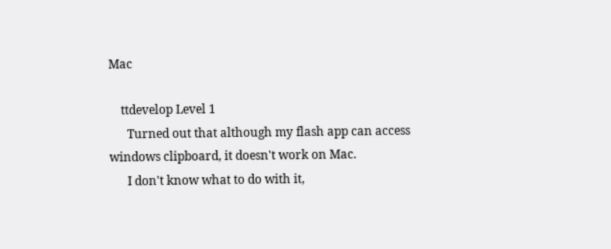Mac

    ttdevelop Level 1
      Turned out that although my flash app can access windows clipboard, it doesn't work on Mac.
      I don't know what to do with it,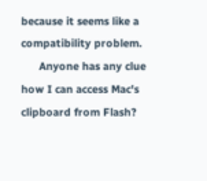because it seems like a compatibility problem.
      Anyone has any clue how I can access Mac's clipboard from Flash?